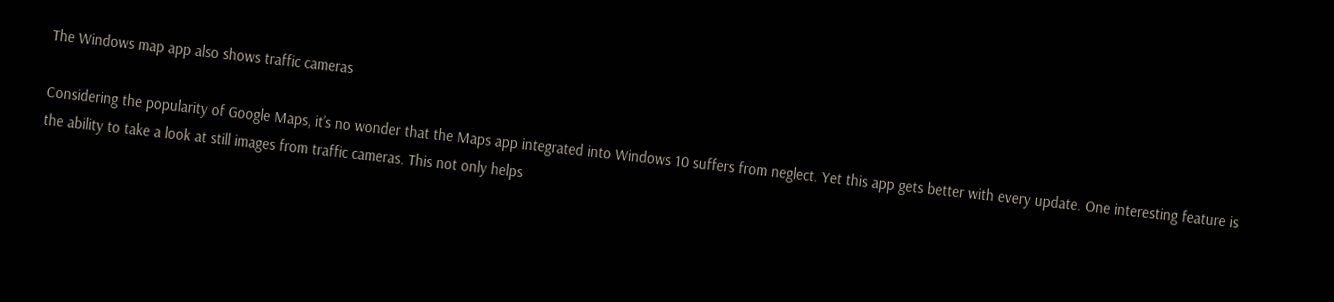The Windows map app also shows traffic cameras

Considering the popularity of Google Maps, it’s no wonder that the Maps app integrated into Windows 10 suffers from neglect. Yet this app gets better with every update. One interesting feature is the ability to take a look at still images from traffic cameras. This not only helps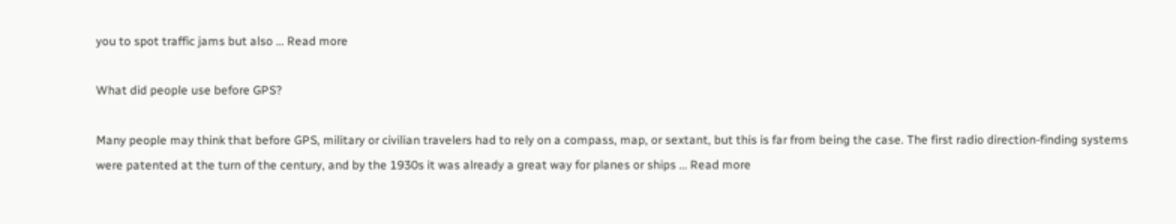you to spot traffic jams but also … Read more

What did people use before GPS?

Many people may think that before GPS, military or civilian travelers had to rely on a compass, map, or sextant, but this is far from being the case. The first radio direction-finding systems were patented at the turn of the century, and by the 1930s it was already a great way for planes or ships … Read more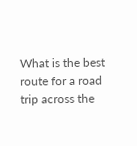What is the best route for a road trip across the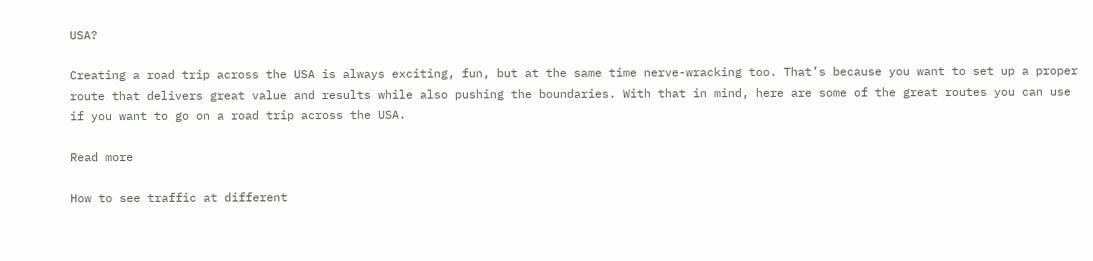USA?

Creating a road trip across the USA is always exciting, fun, but at the same time nerve-wracking too. That’s because you want to set up a proper route that delivers great value and results while also pushing the boundaries. With that in mind, here are some of the great routes you can use if you want to go on a road trip across the USA.

Read more

How to see traffic at different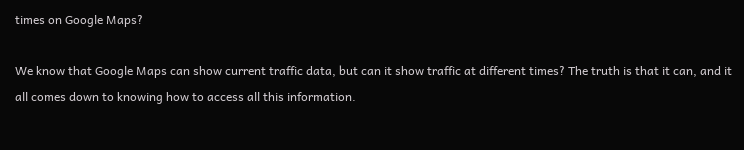times on Google Maps?

We know that Google Maps can show current traffic data, but can it show traffic at different times? The truth is that it can, and it all comes down to knowing how to access all this information.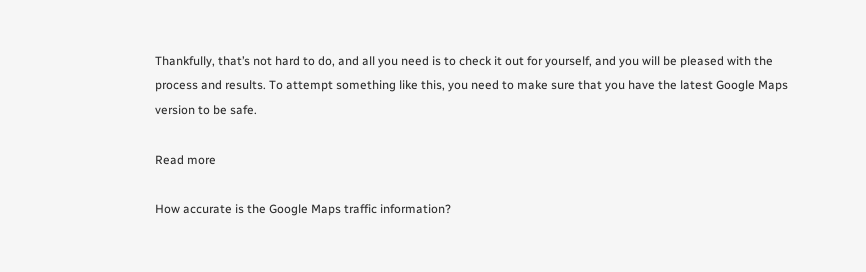Thankfully, that’s not hard to do, and all you need is to check it out for yourself, and you will be pleased with the process and results. To attempt something like this, you need to make sure that you have the latest Google Maps version to be safe.

Read more

How accurate is the Google Maps traffic information?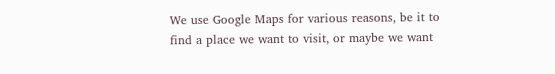We use Google Maps for various reasons, be it to find a place we want to visit, or maybe we want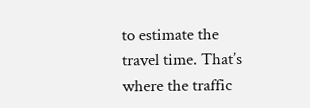to estimate the travel time. That’s where the traffic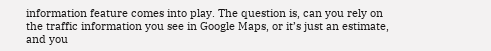information feature comes into play. The question is, can you rely on the traffic information you see in Google Maps, or it’s just an estimate, and you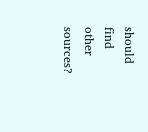should find other sources?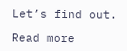Let’s find out.

Read more